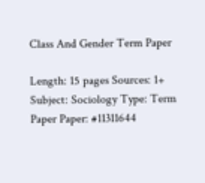Class And Gender Term Paper

Length: 15 pages Sources: 1+ Subject: Sociology Type: Term Paper Paper: #11311644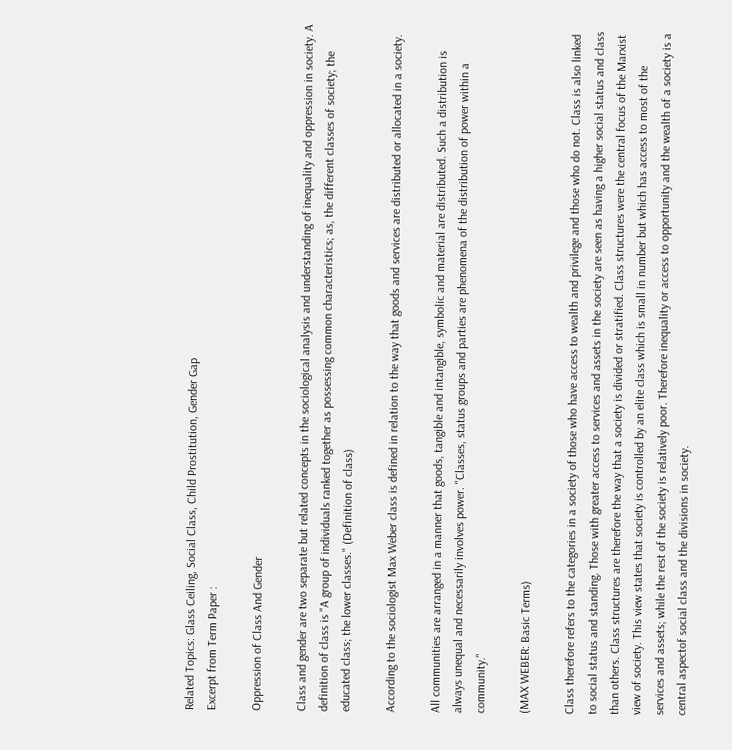Related Topics: Glass Ceiling, Social Class, Child Prostitution, Gender Gap
Excerpt from Term Paper :

Oppression of Class And Gender

Class and gender are two separate but related concepts in the sociological analysis and understanding of inequality and oppression in society. A definition of class is "A group of individuals ranked together as possessing common characteristics; as, the different classes of society; the educated class; the lower classes." (Definition of class)

According to the sociologist Max Weber class is defined in relation to the way that goods and services are distributed or allocated in a society.

All communities are arranged in a manner that goods, tangible and intangible, symbolic and material are distributed. Such a distribution is always unequal and necessarily involves power. "Classes, status groups and parties are phenomena of the distribution of power within a community."

(MAX WEBER: Basic Terms)

Class therefore refers to the categories in a society of those who have access to wealth and privilege and those who do not. Class is also linked to social status and standing. Those with greater access to services and assets in the society are seen as having a higher social status and class than others. Class structures are therefore the way that a society is divided or stratified. Class structures were the central focus of the Marxist view of society. This view states that society is controlled by an elite class which is small in number but which has access to most of the services and assets; while the rest of the society is relatively poor. Therefore inequality or access to opportunity and the wealth of a society is a central aspectof social class and the divisions in society.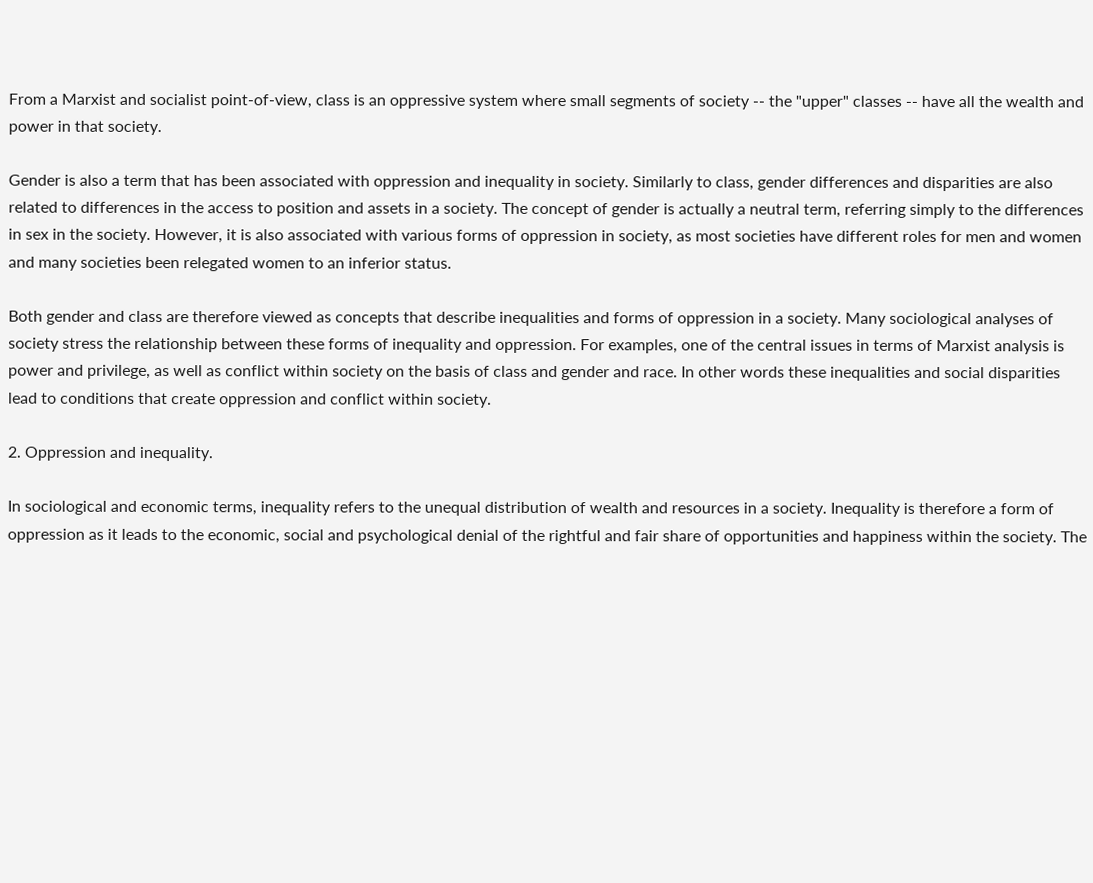From a Marxist and socialist point-of-view, class is an oppressive system where small segments of society -- the "upper" classes -- have all the wealth and power in that society.

Gender is also a term that has been associated with oppression and inequality in society. Similarly to class, gender differences and disparities are also related to differences in the access to position and assets in a society. The concept of gender is actually a neutral term, referring simply to the differences in sex in the society. However, it is also associated with various forms of oppression in society, as most societies have different roles for men and women and many societies been relegated women to an inferior status.

Both gender and class are therefore viewed as concepts that describe inequalities and forms of oppression in a society. Many sociological analyses of society stress the relationship between these forms of inequality and oppression. For examples, one of the central issues in terms of Marxist analysis is power and privilege, as well as conflict within society on the basis of class and gender and race. In other words these inequalities and social disparities lead to conditions that create oppression and conflict within society.

2. Oppression and inequality.

In sociological and economic terms, inequality refers to the unequal distribution of wealth and resources in a society. Inequality is therefore a form of oppression as it leads to the economic, social and psychological denial of the rightful and fair share of opportunities and happiness within the society. The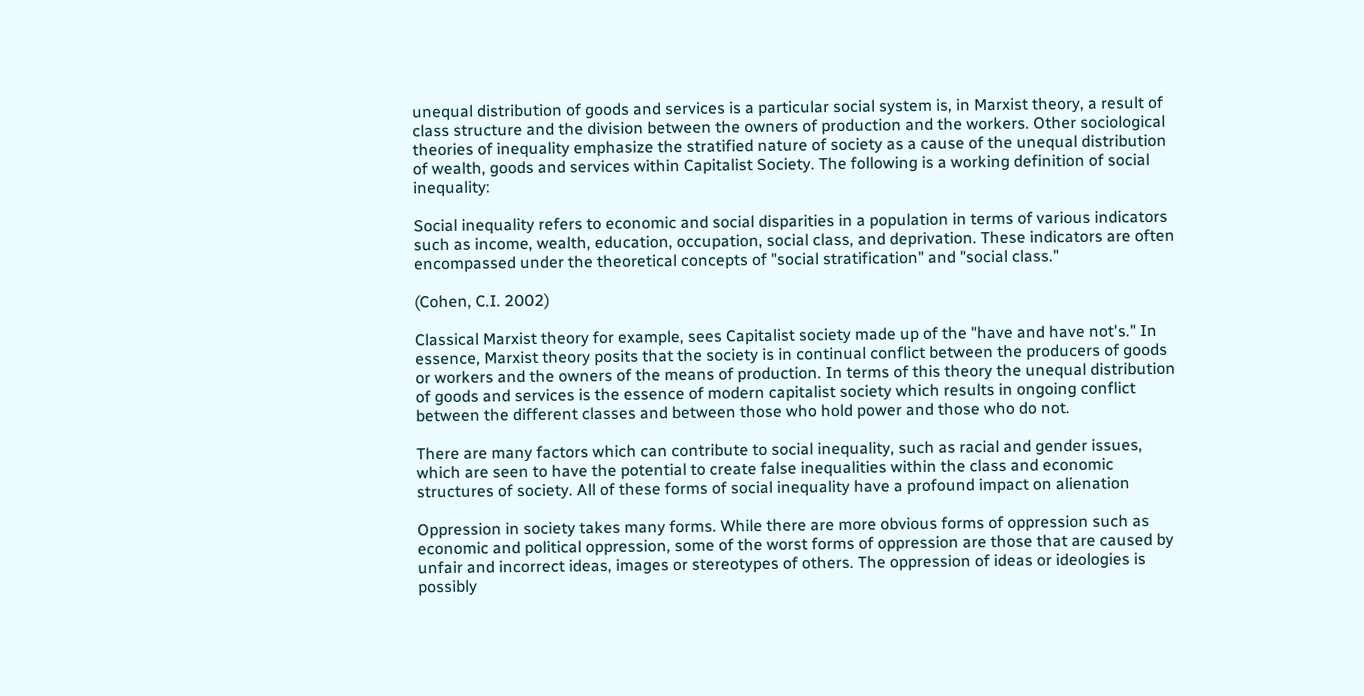unequal distribution of goods and services is a particular social system is, in Marxist theory, a result of class structure and the division between the owners of production and the workers. Other sociological theories of inequality emphasize the stratified nature of society as a cause of the unequal distribution of wealth, goods and services within Capitalist Society. The following is a working definition of social inequality:

Social inequality refers to economic and social disparities in a population in terms of various indicators such as income, wealth, education, occupation, social class, and deprivation. These indicators are often encompassed under the theoretical concepts of "social stratification" and "social class."

(Cohen, C.I. 2002)

Classical Marxist theory for example, sees Capitalist society made up of the "have and have not's." In essence, Marxist theory posits that the society is in continual conflict between the producers of goods or workers and the owners of the means of production. In terms of this theory the unequal distribution of goods and services is the essence of modern capitalist society which results in ongoing conflict between the different classes and between those who hold power and those who do not.

There are many factors which can contribute to social inequality, such as racial and gender issues, which are seen to have the potential to create false inequalities within the class and economic structures of society. All of these forms of social inequality have a profound impact on alienation

Oppression in society takes many forms. While there are more obvious forms of oppression such as economic and political oppression, some of the worst forms of oppression are those that are caused by unfair and incorrect ideas, images or stereotypes of others. The oppression of ideas or ideologies is possibly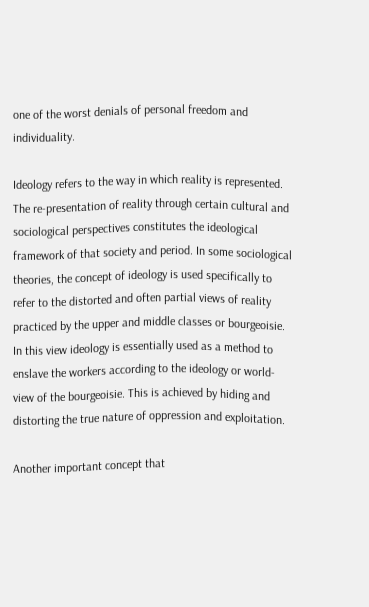one of the worst denials of personal freedom and individuality.

Ideology refers to the way in which reality is represented. The re-presentation of reality through certain cultural and sociological perspectives constitutes the ideological framework of that society and period. In some sociological theories, the concept of ideology is used specifically to refer to the distorted and often partial views of reality practiced by the upper and middle classes or bourgeoisie. In this view ideology is essentially used as a method to enslave the workers according to the ideology or world-view of the bourgeoisie. This is achieved by hiding and distorting the true nature of oppression and exploitation.

Another important concept that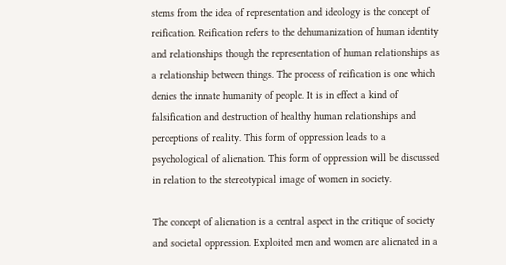stems from the idea of representation and ideology is the concept of reification. Reification refers to the dehumanization of human identity and relationships though the representation of human relationships as a relationship between things. The process of reification is one which denies the innate humanity of people. It is in effect a kind of falsification and destruction of healthy human relationships and perceptions of reality. This form of oppression leads to a psychological of alienation. This form of oppression will be discussed in relation to the stereotypical image of women in society.

The concept of alienation is a central aspect in the critique of society and societal oppression. Exploited men and women are alienated in a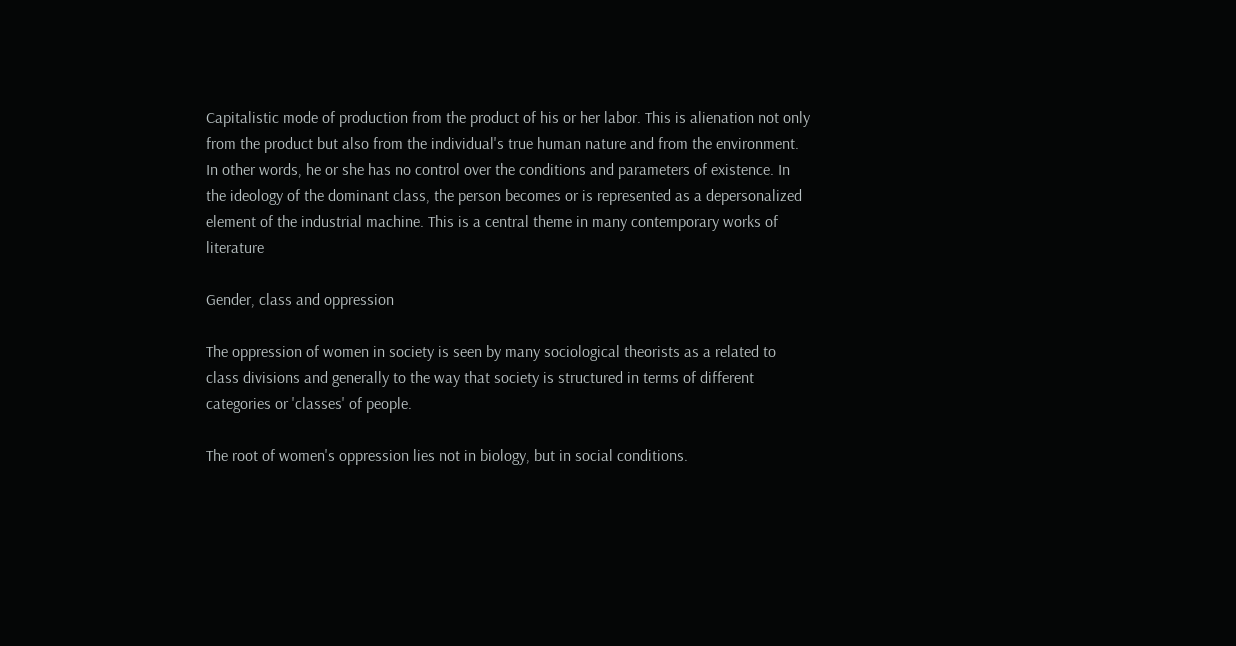Capitalistic mode of production from the product of his or her labor. This is alienation not only from the product but also from the individual's true human nature and from the environment. In other words, he or she has no control over the conditions and parameters of existence. In the ideology of the dominant class, the person becomes or is represented as a depersonalized element of the industrial machine. This is a central theme in many contemporary works of literature

Gender, class and oppression

The oppression of women in society is seen by many sociological theorists as a related to class divisions and generally to the way that society is structured in terms of different categories or 'classes' of people.

The root of women's oppression lies not in biology, but in social conditions.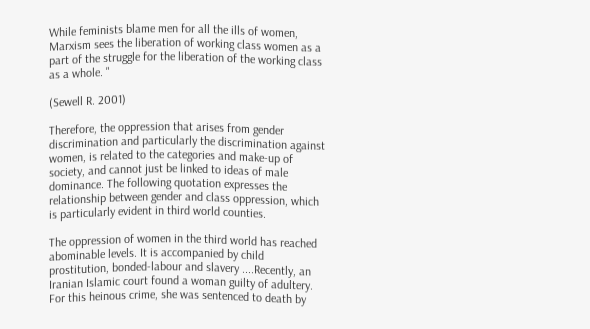While feminists blame men for all the ills of women, Marxism sees the liberation of working class women as a part of the struggle for the liberation of the working class as a whole. "

(Sewell R. 2001)

Therefore, the oppression that arises from gender discrimination and particularly the discrimination against women, is related to the categories and make-up of society, and cannot just be linked to ideas of male dominance. The following quotation expresses the relationship between gender and class oppression, which is particularly evident in third world counties.

The oppression of women in the third world has reached abominable levels. It is accompanied by child prostitution, bonded-labour and slavery ....Recently, an Iranian Islamic court found a woman guilty of adultery. For this heinous crime, she was sentenced to death by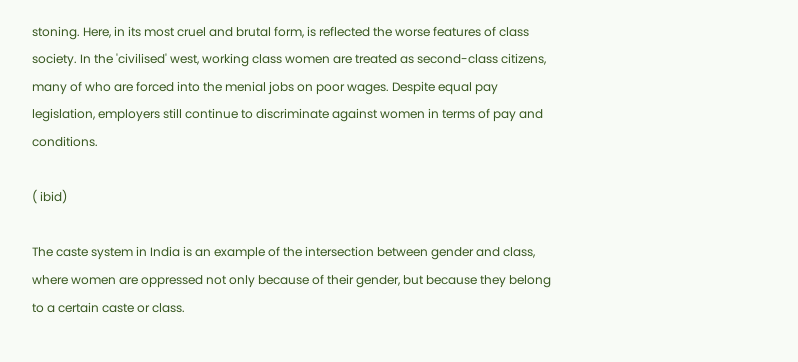stoning. Here, in its most cruel and brutal form, is reflected the worse features of class society. In the 'civilised' west, working class women are treated as second-class citizens, many of who are forced into the menial jobs on poor wages. Despite equal pay legislation, employers still continue to discriminate against women in terms of pay and conditions.

( ibid)

The caste system in India is an example of the intersection between gender and class, where women are oppressed not only because of their gender, but because they belong to a certain caste or class.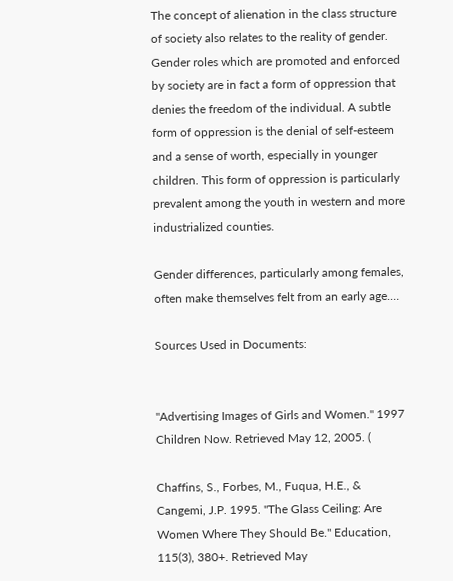The concept of alienation in the class structure of society also relates to the reality of gender. Gender roles which are promoted and enforced by society are in fact a form of oppression that denies the freedom of the individual. A subtle form of oppression is the denial of self-esteem and a sense of worth, especially in younger children. This form of oppression is particularly prevalent among the youth in western and more industrialized counties.

Gender differences, particularly among females, often make themselves felt from an early age.…

Sources Used in Documents:


"Advertising Images of Girls and Women." 1997 Children Now. Retrieved May 12, 2005. (

Chaffins, S., Forbes, M., Fuqua, H.E., & Cangemi, J.P. 1995. "The Glass Ceiling: Are Women Where They Should Be." Education, 115(3), 380+. Retrieved May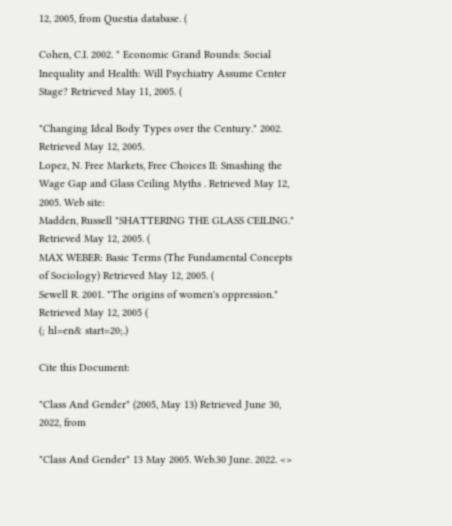12, 2005, from Questia database. (

Cohen, C.I. 2002. " Economic Grand Rounds: Social Inequality and Health: Will Psychiatry Assume Center Stage? Retrieved May 11, 2005. (

"Changing Ideal Body Types over the Century." 2002. Retrieved May 12, 2005.
Lopez, N. Free Markets, Free Choices II: Smashing the Wage Gap and Glass Ceiling Myths . Retrieved May 12, 2005. Web site:
Madden, Russell "SHATTERING THE GLASS CEILING." Retrieved May 12, 2005. (
MAX WEBER: Basic Terms (The Fundamental Concepts of Sociology) Retrieved May 12, 2005. (
Sewell R. 2001. "The origins of women's oppression." Retrieved May 12, 2005 (
(; hl=en& start=20;.)

Cite this Document:

"Class And Gender" (2005, May 13) Retrieved June 30, 2022, from

"Class And Gender" 13 May 2005. Web.30 June. 2022. <>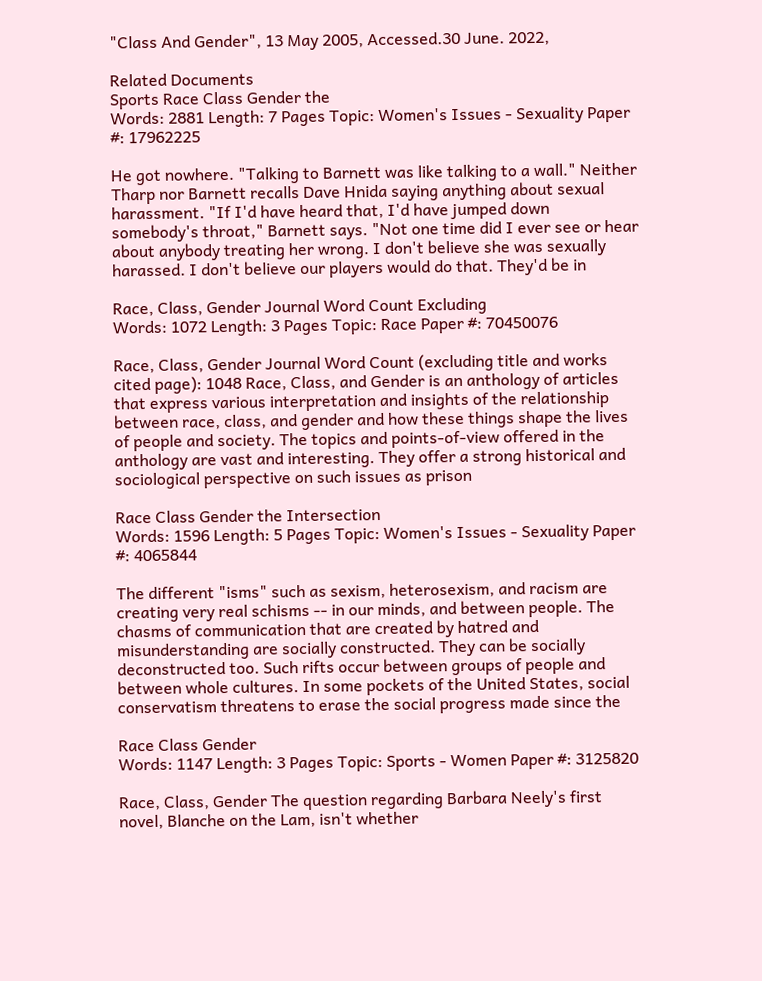"Class And Gender", 13 May 2005, Accessed.30 June. 2022,

Related Documents
Sports Race Class Gender the
Words: 2881 Length: 7 Pages Topic: Women's Issues - Sexuality Paper #: 17962225

He got nowhere. "Talking to Barnett was like talking to a wall." Neither Tharp nor Barnett recalls Dave Hnida saying anything about sexual harassment. "If I'd have heard that, I'd have jumped down somebody's throat," Barnett says. "Not one time did I ever see or hear about anybody treating her wrong. I don't believe she was sexually harassed. I don't believe our players would do that. They'd be in

Race, Class, Gender Journal Word Count Excluding
Words: 1072 Length: 3 Pages Topic: Race Paper #: 70450076

Race, Class, Gender Journal Word Count (excluding title and works cited page): 1048 Race, Class, and Gender is an anthology of articles that express various interpretation and insights of the relationship between race, class, and gender and how these things shape the lives of people and society. The topics and points-of-view offered in the anthology are vast and interesting. They offer a strong historical and sociological perspective on such issues as prison

Race Class Gender the Intersection
Words: 1596 Length: 5 Pages Topic: Women's Issues - Sexuality Paper #: 4065844

The different "isms" such as sexism, heterosexism, and racism are creating very real schisms -- in our minds, and between people. The chasms of communication that are created by hatred and misunderstanding are socially constructed. They can be socially deconstructed too. Such rifts occur between groups of people and between whole cultures. In some pockets of the United States, social conservatism threatens to erase the social progress made since the

Race Class Gender
Words: 1147 Length: 3 Pages Topic: Sports - Women Paper #: 3125820

Race, Class, Gender The question regarding Barbara Neely's first novel, Blanche on the Lam, isn't whether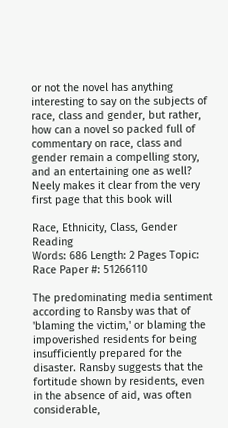or not the novel has anything interesting to say on the subjects of race, class and gender, but rather, how can a novel so packed full of commentary on race, class and gender remain a compelling story, and an entertaining one as well? Neely makes it clear from the very first page that this book will

Race, Ethnicity, Class, Gender Reading
Words: 686 Length: 2 Pages Topic: Race Paper #: 51266110

The predominating media sentiment according to Ransby was that of 'blaming the victim,' or blaming the impoverished residents for being insufficiently prepared for the disaster. Ransby suggests that the fortitude shown by residents, even in the absence of aid, was often considerable,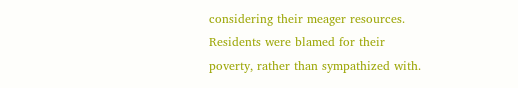considering their meager resources. Residents were blamed for their poverty, rather than sympathized with.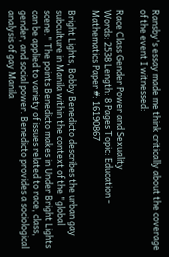Ransby's essay made me think critically about the coverage of the event I witnessed:

Race Class Gender Power and Sexuality
Words: 2538 Length: 8 Pages Topic: Education - Mathematics Paper #: 16190867

Bright Lights, Bobby Benedicto describes the urban gay subculture in Manila within the context of the "global scene." The points Benedicto makes in Under Bright Lights can be applied to variety of issues related to race, class, gender, and social power. Benedicto provides a sociological analysis of gay Manila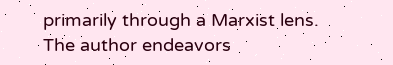primarily through a Marxist lens. The author endeavors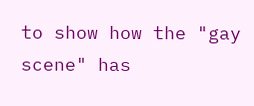to show how the "gay scene" has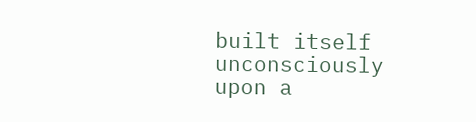built itself unconsciously upon a